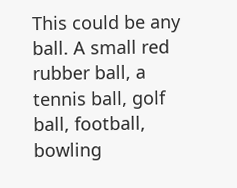This could be any ball. A small red rubber ball, a tennis ball, golf ball, football, bowling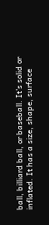ball, billiard ball, or baseball. It’s solid or inflated. It has a size, shape, surface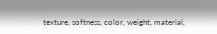texture, softness, color, weight, material,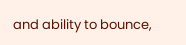and ability to bounce,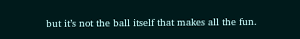but it’s not the ball itself that makes all the fun.